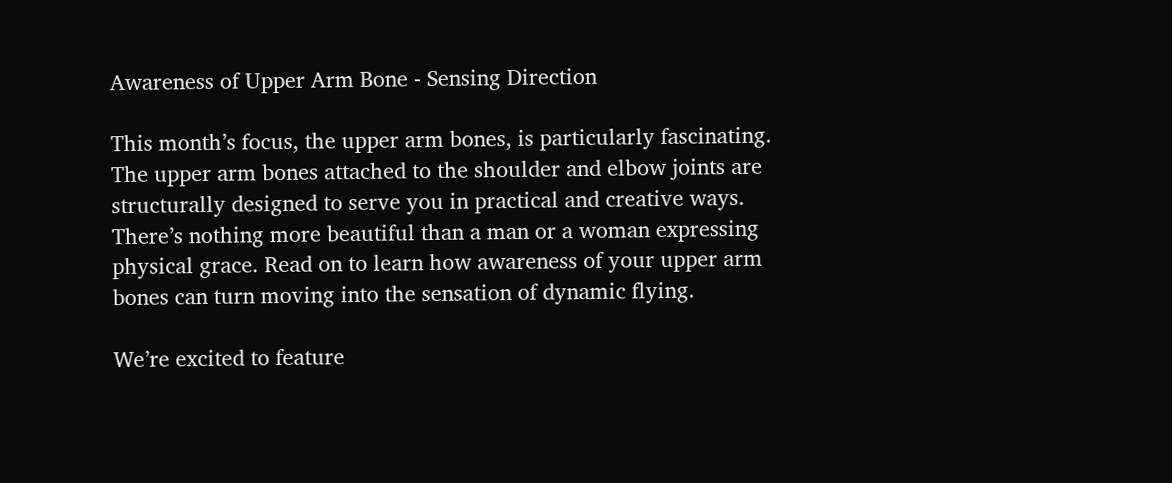Awareness of Upper Arm Bone - Sensing Direction

This month’s focus, the upper arm bones, is particularly fascinating. The upper arm bones attached to the shoulder and elbow joints are structurally designed to serve you in practical and creative ways. There’s nothing more beautiful than a man or a woman expressing physical grace. Read on to learn how awareness of your upper arm bones can turn moving into the sensation of dynamic flying.

We’re excited to feature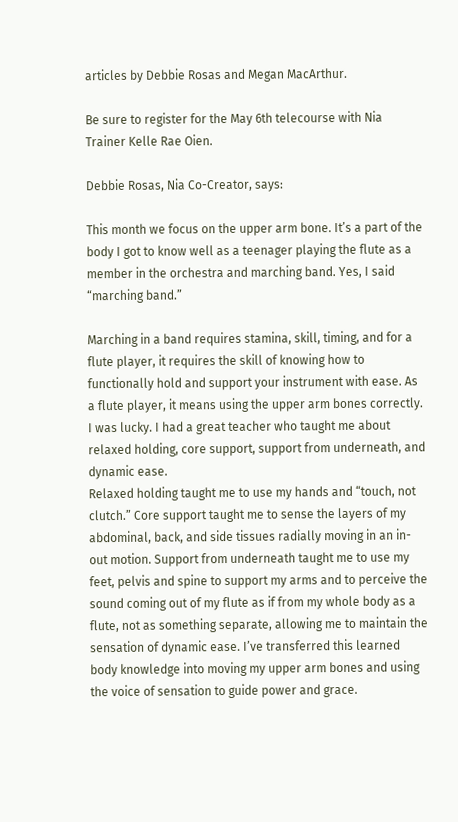articles by Debbie Rosas and Megan MacArthur.

Be sure to register for the May 6th telecourse with Nia Trainer Kelle Rae Oien.

Debbie Rosas, Nia Co-Creator, says:

This month we focus on the upper arm bone. It’s a part of the body I got to know well as a teenager playing the flute as a member in the orchestra and marching band. Yes, I said “marching band.”

Marching in a band requires stamina, skill, timing, and for a flute player, it requires the skill of knowing how to functionally hold and support your instrument with ease. As a flute player, it means using the upper arm bones correctly. I was lucky. I had a great teacher who taught me about relaxed holding, core support, support from underneath, and dynamic ease.
Relaxed holding taught me to use my hands and “touch, not clutch.” Core support taught me to sense the layers of my abdominal, back, and side tissues radially moving in an in-out motion. Support from underneath taught me to use my feet, pelvis and spine to support my arms and to perceive the sound coming out of my flute as if from my whole body as a flute, not as something separate, allowing me to maintain the sensation of dynamic ease. I’ve transferred this learned body knowledge into moving my upper arm bones and using the voice of sensation to guide power and grace.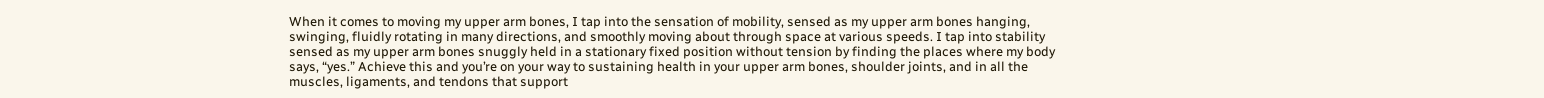When it comes to moving my upper arm bones, I tap into the sensation of mobility, sensed as my upper arm bones hanging, swinging, fluidly rotating in many directions, and smoothly moving about through space at various speeds. I tap into stability sensed as my upper arm bones snuggly held in a stationary fixed position without tension by finding the places where my body says, “yes.” Achieve this and you’re on your way to sustaining health in your upper arm bones, shoulder joints, and in all the muscles, ligaments, and tendons that support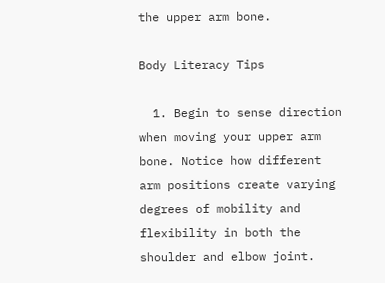the upper arm bone.

Body Literacy Tips

  1. Begin to sense direction when moving your upper arm bone. Notice how different arm positions create varying degrees of mobility and flexibility in both the shoulder and elbow joint.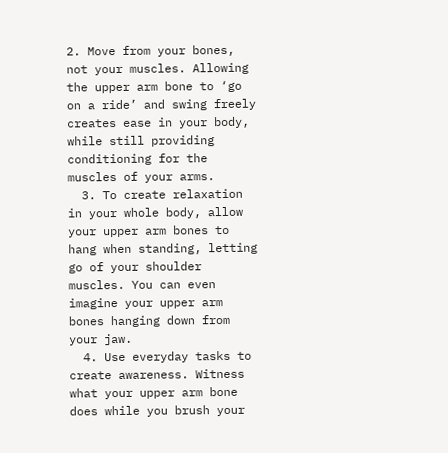2. Move from your bones, not your muscles. Allowing the upper arm bone to ‘go on a ride’ and swing freely creates ease in your body, while still providing conditioning for the muscles of your arms.
  3. To create relaxation in your whole body, allow your upper arm bones to hang when standing, letting go of your shoulder muscles. You can even imagine your upper arm bones hanging down from your jaw.
  4. Use everyday tasks to create awareness. Witness what your upper arm bone does while you brush your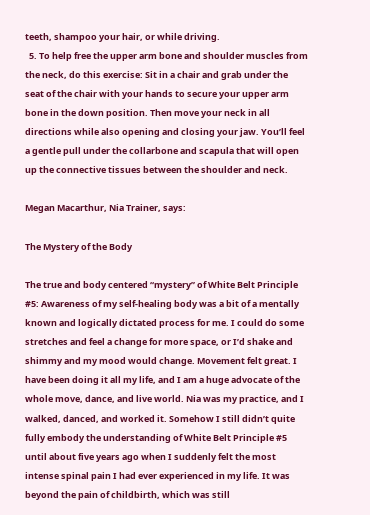teeth, shampoo your hair, or while driving.
  5. To help free the upper arm bone and shoulder muscles from the neck, do this exercise: Sit in a chair and grab under the seat of the chair with your hands to secure your upper arm bone in the down position. Then move your neck in all directions while also opening and closing your jaw. You’ll feel a gentle pull under the collarbone and scapula that will open up the connective tissues between the shoulder and neck.

Megan Macarthur, Nia Trainer, says:

The Mystery of the Body

The true and body centered “mystery” of White Belt Principle #5: Awareness of my self-healing body was a bit of a mentally known and logically dictated process for me. I could do some stretches and feel a change for more space, or I’d shake and shimmy and my mood would change. Movement felt great. I have been doing it all my life, and I am a huge advocate of the whole move, dance, and live world. Nia was my practice, and I walked, danced, and worked it. Somehow I still didn’t quite fully embody the understanding of White Belt Principle #5 until about five years ago when I suddenly felt the most intense spinal pain I had ever experienced in my life. It was beyond the pain of childbirth, which was still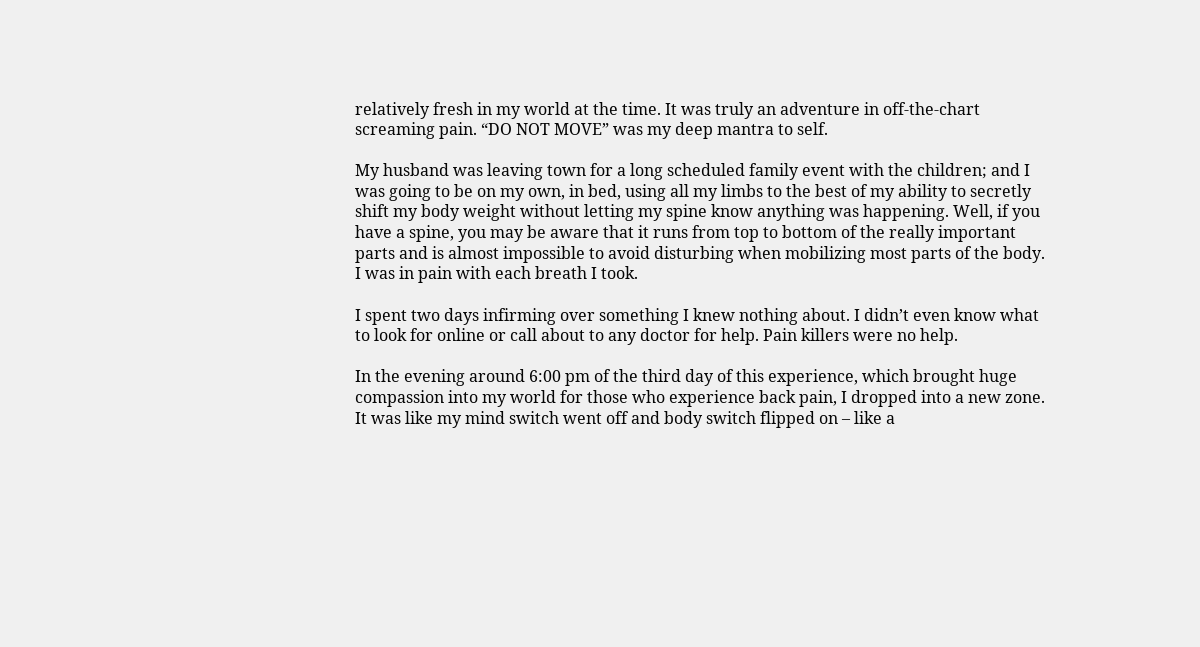relatively fresh in my world at the time. It was truly an adventure in off-the-chart screaming pain. “DO NOT MOVE” was my deep mantra to self.

My husband was leaving town for a long scheduled family event with the children; and I was going to be on my own, in bed, using all my limbs to the best of my ability to secretly shift my body weight without letting my spine know anything was happening. Well, if you have a spine, you may be aware that it runs from top to bottom of the really important parts and is almost impossible to avoid disturbing when mobilizing most parts of the body. I was in pain with each breath I took.

I spent two days infirming over something I knew nothing about. I didn’t even know what to look for online or call about to any doctor for help. Pain killers were no help.

In the evening around 6:00 pm of the third day of this experience, which brought huge compassion into my world for those who experience back pain, I dropped into a new zone. It was like my mind switch went off and body switch flipped on – like a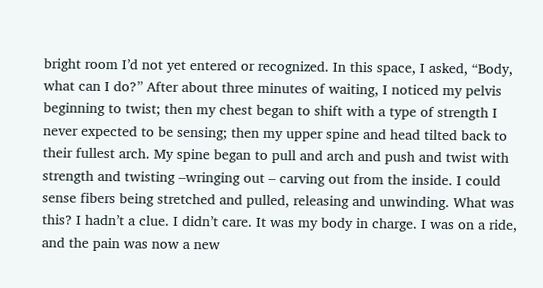bright room I’d not yet entered or recognized. In this space, I asked, “Body, what can I do?” After about three minutes of waiting, I noticed my pelvis beginning to twist; then my chest began to shift with a type of strength I never expected to be sensing; then my upper spine and head tilted back to their fullest arch. My spine began to pull and arch and push and twist with strength and twisting –wringing out – carving out from the inside. I could sense fibers being stretched and pulled, releasing and unwinding. What was this? I hadn’t a clue. I didn’t care. It was my body in charge. I was on a ride, and the pain was now a new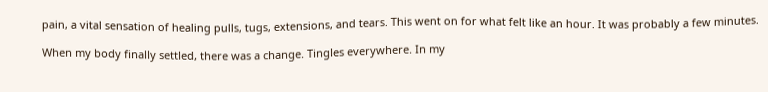pain, a vital sensation of healing pulls, tugs, extensions, and tears. This went on for what felt like an hour. It was probably a few minutes.

When my body finally settled, there was a change. Tingles everywhere. In my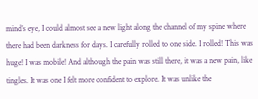mind’s eye, I could almost see a new light along the channel of my spine where there had been darkness for days. I carefully rolled to one side. I rolled! This was huge! I was mobile! And although the pain was still there, it was a new pain, like tingles. It was one I felt more confident to explore. It was unlike the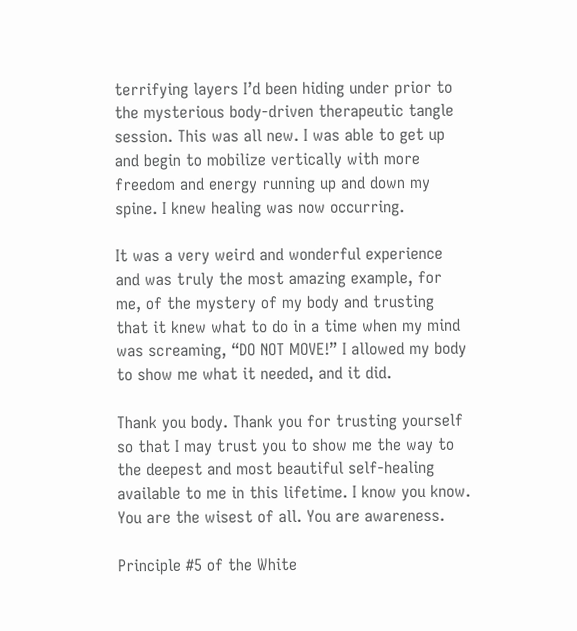terrifying layers I’d been hiding under prior to the mysterious body-driven therapeutic tangle session. This was all new. I was able to get up and begin to mobilize vertically with more freedom and energy running up and down my spine. I knew healing was now occurring.

It was a very weird and wonderful experience and was truly the most amazing example, for me, of the mystery of my body and trusting that it knew what to do in a time when my mind was screaming, “DO NOT MOVE!” I allowed my body to show me what it needed, and it did.

Thank you body. Thank you for trusting yourself so that I may trust you to show me the way to the deepest and most beautiful self-healing available to me in this lifetime. I know you know. You are the wisest of all. You are awareness.

Principle #5 of the White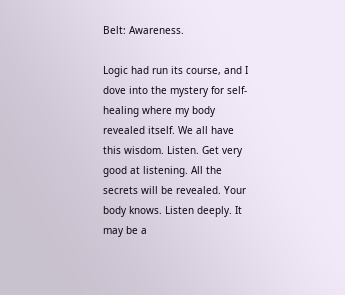Belt: Awareness.

Logic had run its course, and I dove into the mystery for self-healing where my body revealed itself. We all have this wisdom. Listen. Get very good at listening. All the secrets will be revealed. Your body knows. Listen deeply. It may be a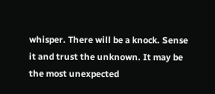whisper. There will be a knock. Sense it and trust the unknown. It may be the most unexpected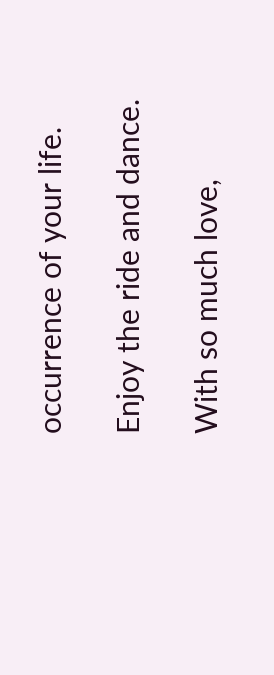occurrence of your life.

Enjoy the ride and dance.

With so much love,